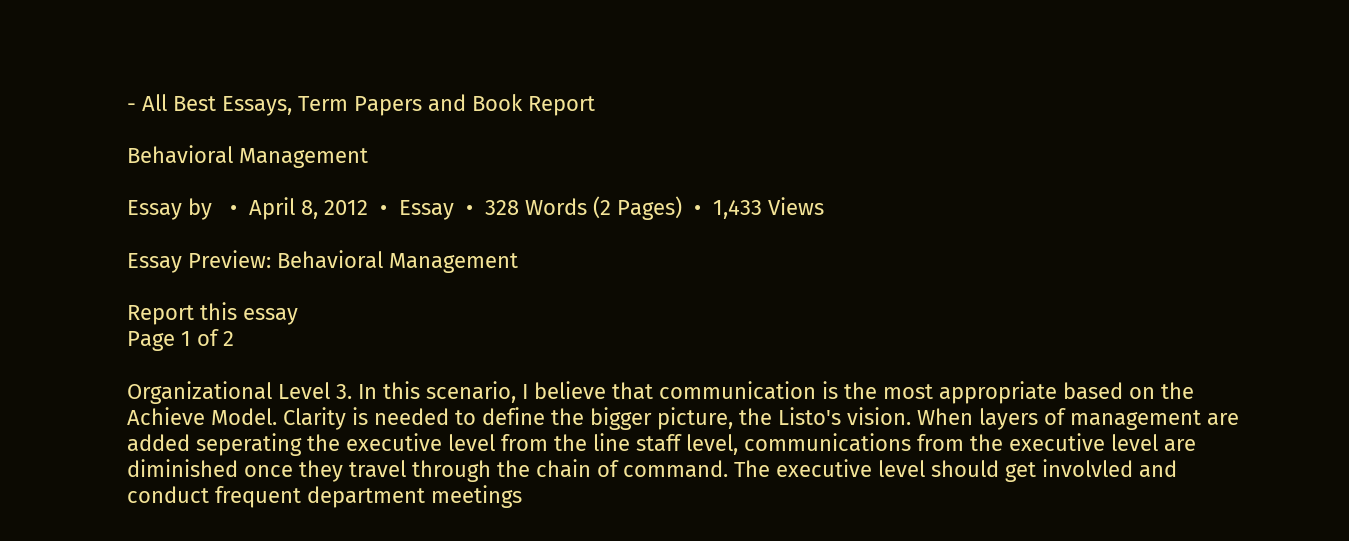- All Best Essays, Term Papers and Book Report

Behavioral Management

Essay by   •  April 8, 2012  •  Essay  •  328 Words (2 Pages)  •  1,433 Views

Essay Preview: Behavioral Management

Report this essay
Page 1 of 2

Organizational Level 3. In this scenario, I believe that communication is the most appropriate based on the Achieve Model. Clarity is needed to define the bigger picture, the Listo's vision. When layers of management are added seperating the executive level from the line staff level, communications from the executive level are diminished once they travel through the chain of command. The executive level should get involvled and conduct frequent department meetings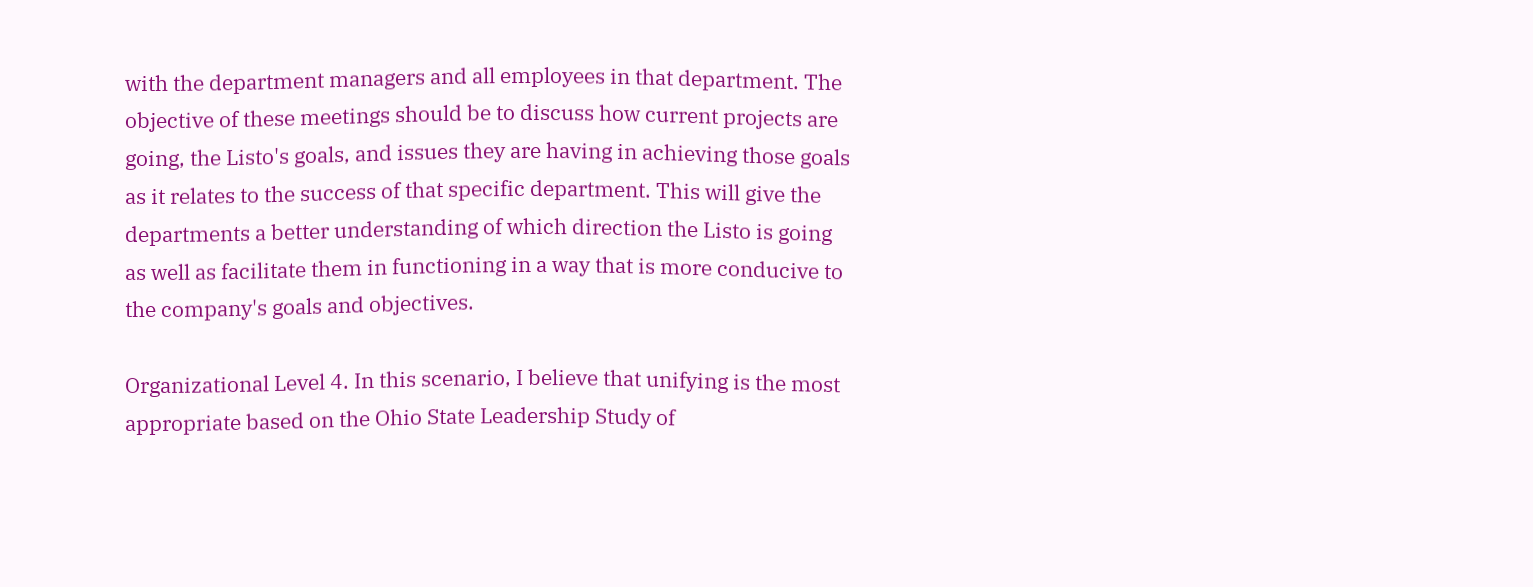with the department managers and all employees in that department. The objective of these meetings should be to discuss how current projects are going, the Listo's goals, and issues they are having in achieving those goals as it relates to the success of that specific department. This will give the departments a better understanding of which direction the Listo is going as well as facilitate them in functioning in a way that is more conducive to the company's goals and objectives.

Organizational Level 4. In this scenario, I believe that unifying is the most appropriate based on the Ohio State Leadership Study of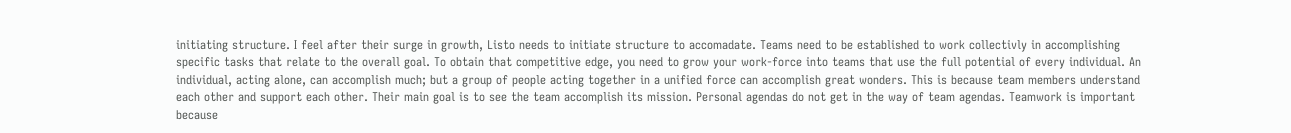initiating structure. I feel after their surge in growth, Listo needs to initiate structure to accomadate. Teams need to be established to work collectivly in accomplishing specific tasks that relate to the overall goal. To obtain that competitive edge, you need to grow your work-force into teams that use the full potential of every individual. An individual, acting alone, can accomplish much; but a group of people acting together in a unified force can accomplish great wonders. This is because team members understand each other and support each other. Their main goal is to see the team accomplish its mission. Personal agendas do not get in the way of team agendas. Teamwork is important because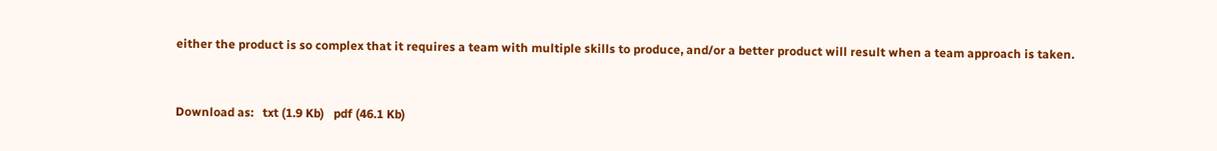either the product is so complex that it requires a team with multiple skills to produce, and/or a better product will result when a team approach is taken.



Download as:   txt (1.9 Kb)   pdf (46.1 Kb)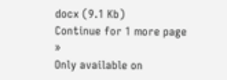docx (9.1 Kb)
Continue for 1 more page »
Only available on